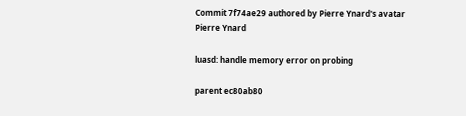Commit 7f74ae29 authored by Pierre Ynard's avatar Pierre Ynard

luasd: handle memory error on probing

parent ec80ab80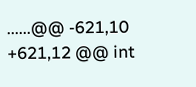......@@ -621,10 +621,12 @@ int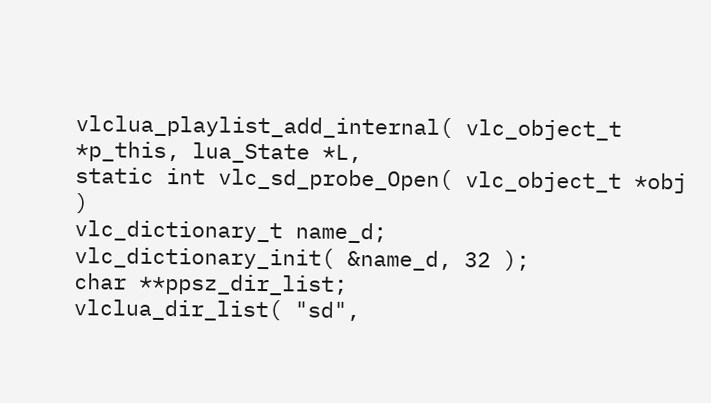vlclua_playlist_add_internal( vlc_object_t *p_this, lua_State *L,
static int vlc_sd_probe_Open( vlc_object_t *obj )
vlc_dictionary_t name_d;
vlc_dictionary_init( &name_d, 32 );
char **ppsz_dir_list;
vlclua_dir_list( "sd",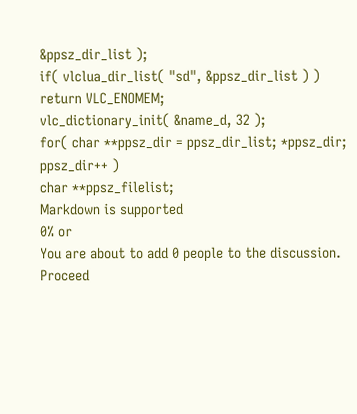&ppsz_dir_list );
if( vlclua_dir_list( "sd", &ppsz_dir_list ) )
return VLC_ENOMEM;
vlc_dictionary_init( &name_d, 32 );
for( char **ppsz_dir = ppsz_dir_list; *ppsz_dir; ppsz_dir++ )
char **ppsz_filelist;
Markdown is supported
0% or
You are about to add 0 people to the discussion. Proceed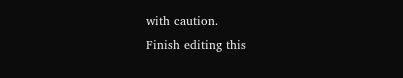with caution.
Finish editing this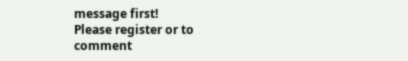message first!
Please register or to comment